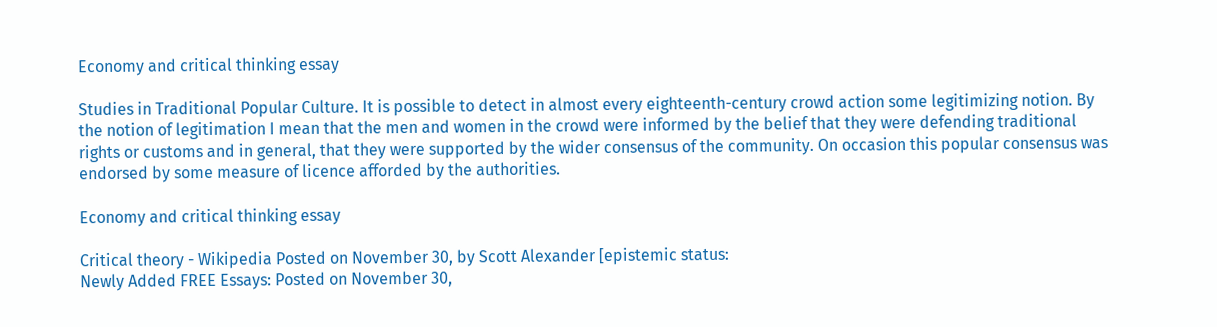Economy and critical thinking essay

Studies in Traditional Popular Culture. It is possible to detect in almost every eighteenth-century crowd action some legitimizing notion. By the notion of legitimation I mean that the men and women in the crowd were informed by the belief that they were defending traditional rights or customs and in general, that they were supported by the wider consensus of the community. On occasion this popular consensus was endorsed by some measure of licence afforded by the authorities.

Economy and critical thinking essay

Critical theory - Wikipedia Posted on November 30, by Scott Alexander [epistemic status:
Newly Added FREE Essays: Posted on November 30,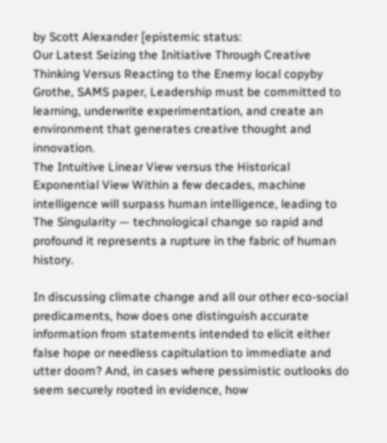by Scott Alexander [epistemic status:
Our Latest Seizing the Initiative Through Creative Thinking Versus Reacting to the Enemy local copyby Grothe, SAMS paper, Leadership must be committed to learning, underwrite experimentation, and create an environment that generates creative thought and innovation.
The Intuitive Linear View versus the Historical Exponential View Within a few decades, machine intelligence will surpass human intelligence, leading to The Singularity — technological change so rapid and profound it represents a rupture in the fabric of human history.

In discussing climate change and all our other eco-social predicaments, how does one distinguish accurate information from statements intended to elicit either false hope or needless capitulation to immediate and utter doom? And, in cases where pessimistic outlooks do seem securely rooted in evidence, how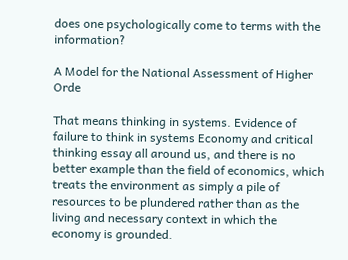does one psychologically come to terms with the information?

A Model for the National Assessment of Higher Orde

That means thinking in systems. Evidence of failure to think in systems Economy and critical thinking essay all around us, and there is no better example than the field of economics, which treats the environment as simply a pile of resources to be plundered rather than as the living and necessary context in which the economy is grounded.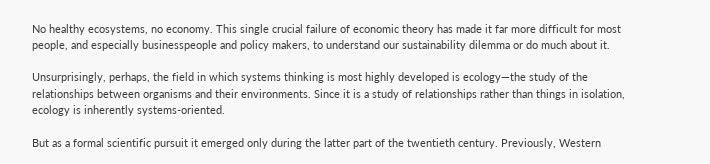No healthy ecosystems, no economy. This single crucial failure of economic theory has made it far more difficult for most people, and especially businesspeople and policy makers, to understand our sustainability dilemma or do much about it.

Unsurprisingly, perhaps, the field in which systems thinking is most highly developed is ecology—the study of the relationships between organisms and their environments. Since it is a study of relationships rather than things in isolation, ecology is inherently systems-oriented.

But as a formal scientific pursuit it emerged only during the latter part of the twentieth century. Previously, Western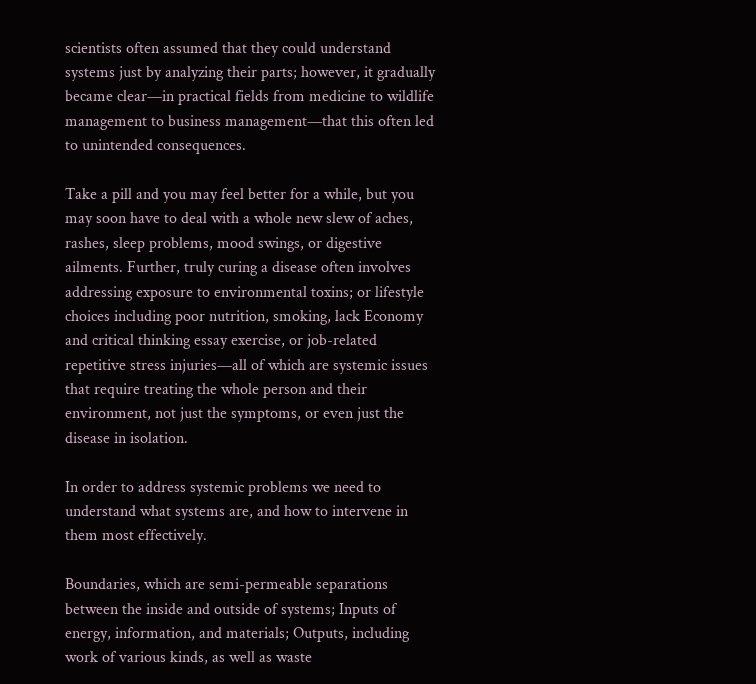scientists often assumed that they could understand systems just by analyzing their parts; however, it gradually became clear—in practical fields from medicine to wildlife management to business management—that this often led to unintended consequences.

Take a pill and you may feel better for a while, but you may soon have to deal with a whole new slew of aches, rashes, sleep problems, mood swings, or digestive ailments. Further, truly curing a disease often involves addressing exposure to environmental toxins; or lifestyle choices including poor nutrition, smoking, lack Economy and critical thinking essay exercise, or job-related repetitive stress injuries—all of which are systemic issues that require treating the whole person and their environment, not just the symptoms, or even just the disease in isolation.

In order to address systemic problems we need to understand what systems are, and how to intervene in them most effectively.

Boundaries, which are semi-permeable separations between the inside and outside of systems; Inputs of energy, information, and materials; Outputs, including work of various kinds, as well as waste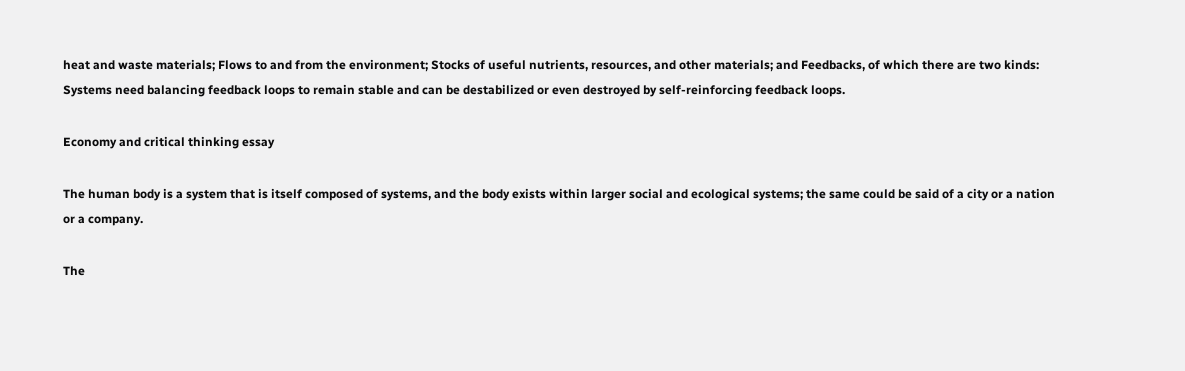heat and waste materials; Flows to and from the environment; Stocks of useful nutrients, resources, and other materials; and Feedbacks, of which there are two kinds: Systems need balancing feedback loops to remain stable and can be destabilized or even destroyed by self-reinforcing feedback loops.

Economy and critical thinking essay

The human body is a system that is itself composed of systems, and the body exists within larger social and ecological systems; the same could be said of a city or a nation or a company.

The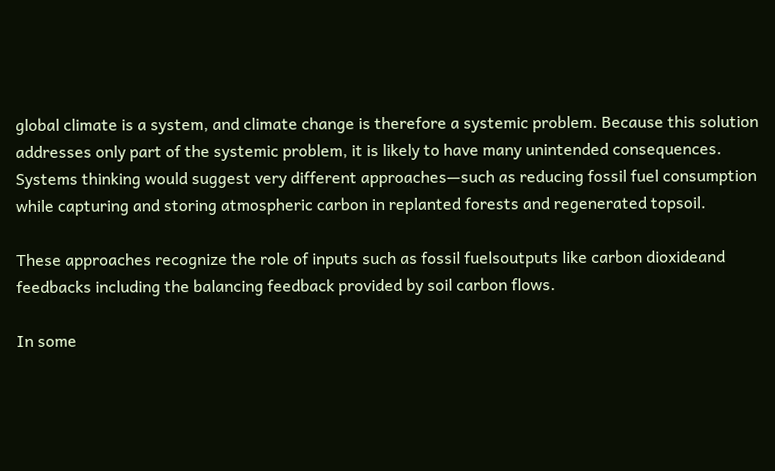global climate is a system, and climate change is therefore a systemic problem. Because this solution addresses only part of the systemic problem, it is likely to have many unintended consequences. Systems thinking would suggest very different approaches—such as reducing fossil fuel consumption while capturing and storing atmospheric carbon in replanted forests and regenerated topsoil.

These approaches recognize the role of inputs such as fossil fuelsoutputs like carbon dioxideand feedbacks including the balancing feedback provided by soil carbon flows.

In some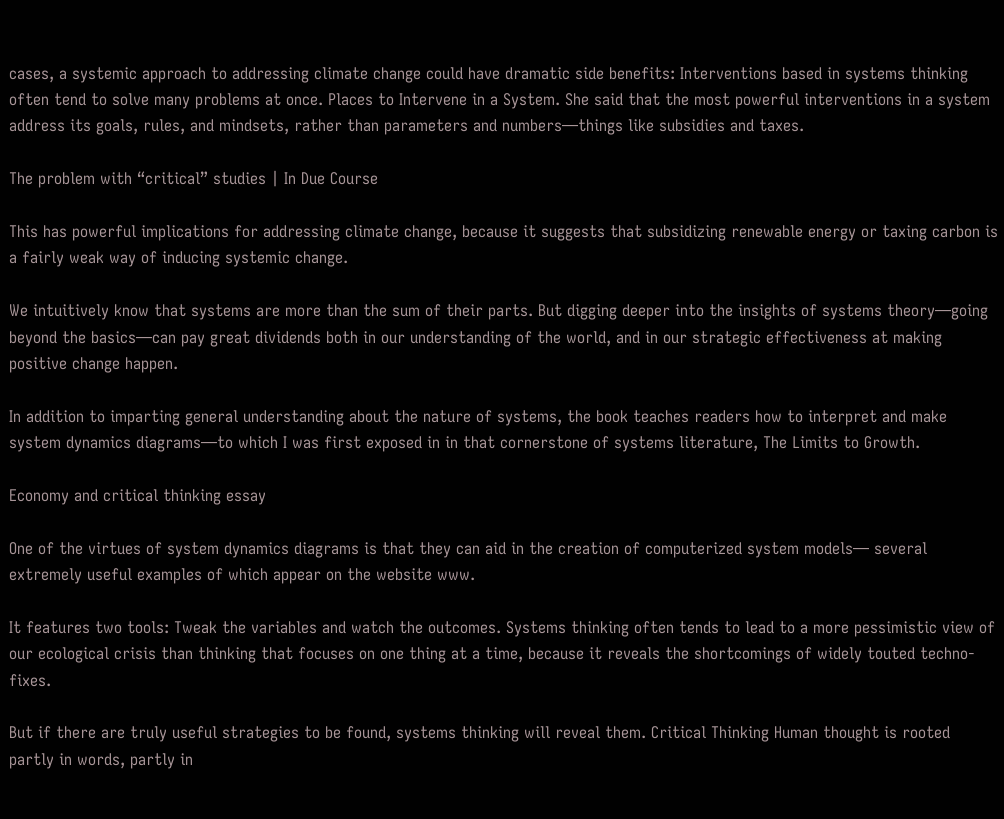cases, a systemic approach to addressing climate change could have dramatic side benefits: Interventions based in systems thinking often tend to solve many problems at once. Places to Intervene in a System. She said that the most powerful interventions in a system address its goals, rules, and mindsets, rather than parameters and numbers—things like subsidies and taxes.

The problem with “critical” studies | In Due Course

This has powerful implications for addressing climate change, because it suggests that subsidizing renewable energy or taxing carbon is a fairly weak way of inducing systemic change.

We intuitively know that systems are more than the sum of their parts. But digging deeper into the insights of systems theory—going beyond the basics—can pay great dividends both in our understanding of the world, and in our strategic effectiveness at making positive change happen.

In addition to imparting general understanding about the nature of systems, the book teaches readers how to interpret and make system dynamics diagrams—to which I was first exposed in in that cornerstone of systems literature, The Limits to Growth.

Economy and critical thinking essay

One of the virtues of system dynamics diagrams is that they can aid in the creation of computerized system models— several extremely useful examples of which appear on the website www.

It features two tools: Tweak the variables and watch the outcomes. Systems thinking often tends to lead to a more pessimistic view of our ecological crisis than thinking that focuses on one thing at a time, because it reveals the shortcomings of widely touted techno-fixes.

But if there are truly useful strategies to be found, systems thinking will reveal them. Critical Thinking Human thought is rooted partly in words, partly in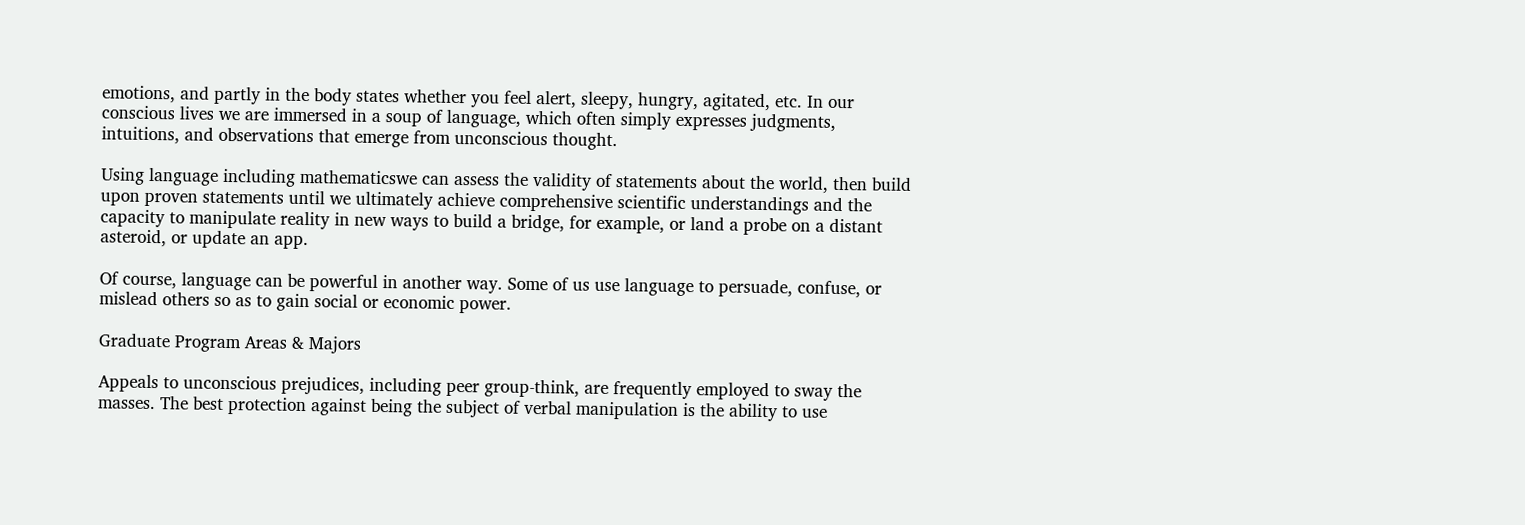emotions, and partly in the body states whether you feel alert, sleepy, hungry, agitated, etc. In our conscious lives we are immersed in a soup of language, which often simply expresses judgments, intuitions, and observations that emerge from unconscious thought.

Using language including mathematicswe can assess the validity of statements about the world, then build upon proven statements until we ultimately achieve comprehensive scientific understandings and the capacity to manipulate reality in new ways to build a bridge, for example, or land a probe on a distant asteroid, or update an app.

Of course, language can be powerful in another way. Some of us use language to persuade, confuse, or mislead others so as to gain social or economic power.

Graduate Program Areas & Majors

Appeals to unconscious prejudices, including peer group-think, are frequently employed to sway the masses. The best protection against being the subject of verbal manipulation is the ability to use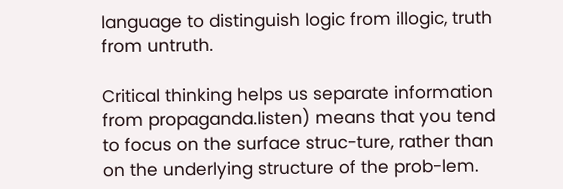language to distinguish logic from illogic, truth from untruth.

Critical thinking helps us separate information from propaganda.listen) means that you tend to focus on the surface struc-ture, rather than on the underlying structure of the prob-lem.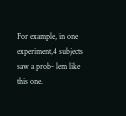For example, in one experiment,4 subjects saw a prob- lem like this one.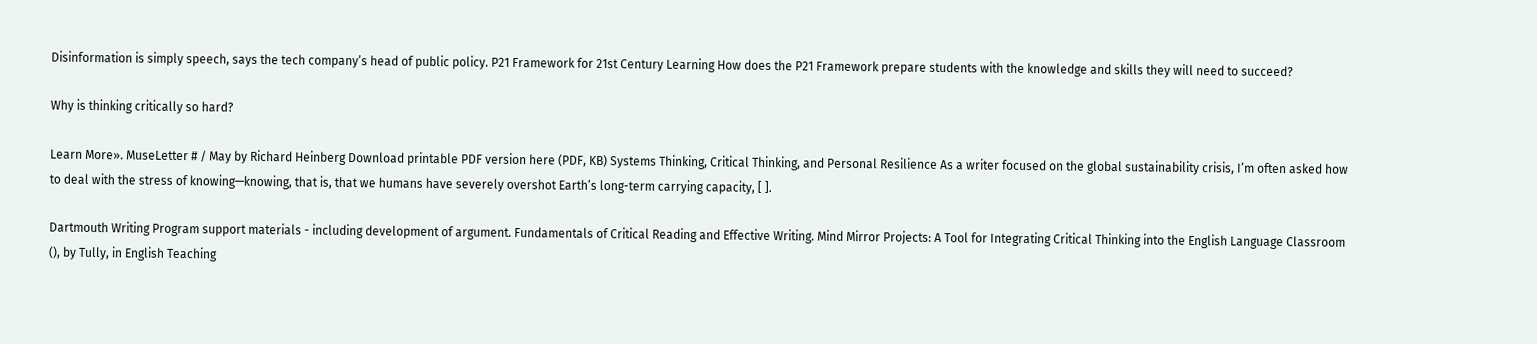Disinformation is simply speech, says the tech company’s head of public policy. P21 Framework for 21st Century Learning How does the P21 Framework prepare students with the knowledge and skills they will need to succeed?

Why is thinking critically so hard?

Learn More». MuseLetter # / May by Richard Heinberg Download printable PDF version here (PDF, KB) Systems Thinking, Critical Thinking, and Personal Resilience As a writer focused on the global sustainability crisis, I’m often asked how to deal with the stress of knowing—knowing, that is, that we humans have severely overshot Earth’s long-term carrying capacity, [ ].

Dartmouth Writing Program support materials - including development of argument. Fundamentals of Critical Reading and Effective Writing. Mind Mirror Projects: A Tool for Integrating Critical Thinking into the English Language Classroom (), by Tully, in English Teaching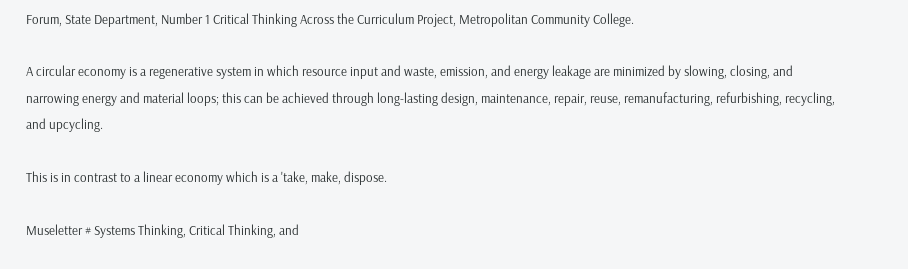Forum, State Department, Number 1 Critical Thinking Across the Curriculum Project, Metropolitan Community College.

A circular economy is a regenerative system in which resource input and waste, emission, and energy leakage are minimized by slowing, closing, and narrowing energy and material loops; this can be achieved through long-lasting design, maintenance, repair, reuse, remanufacturing, refurbishing, recycling, and upcycling.

This is in contrast to a linear economy which is a 'take, make, dispose.

Museletter # Systems Thinking, Critical Thinking, and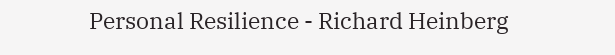Personal Resilience - Richard Heinberg